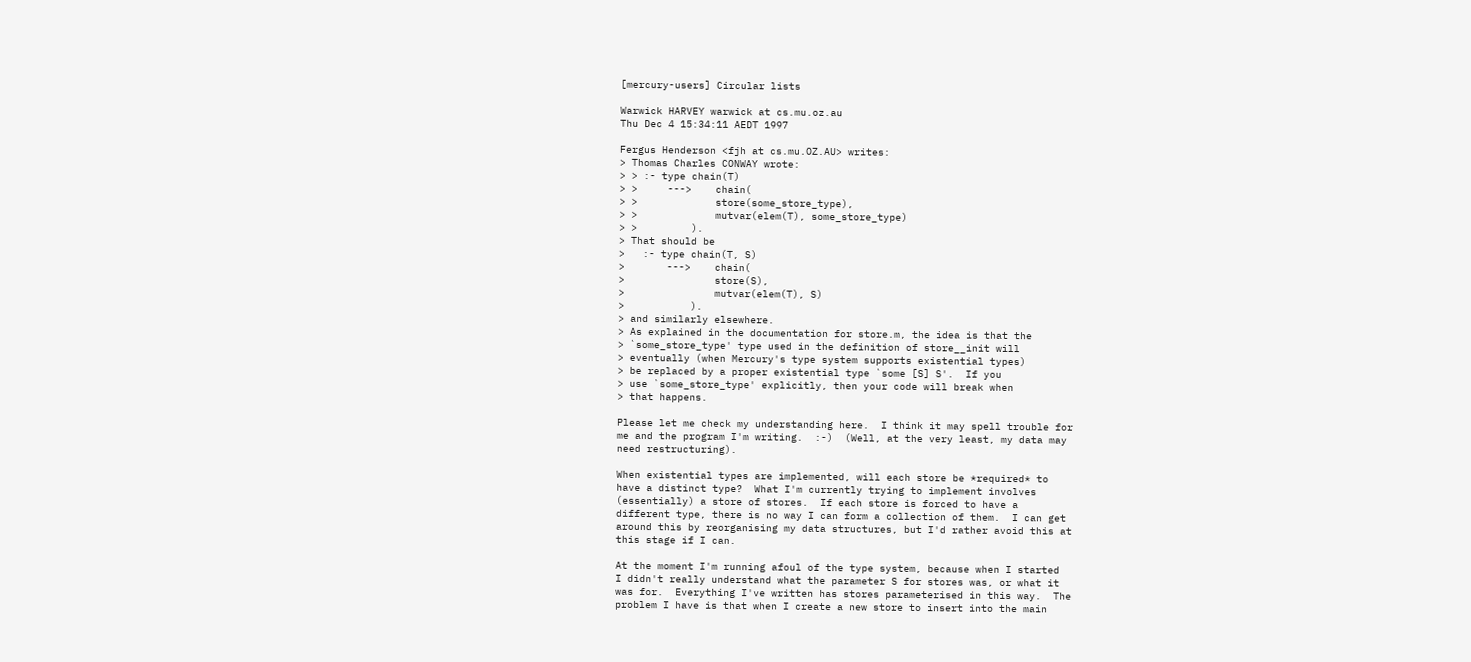[mercury-users] Circular lists

Warwick HARVEY warwick at cs.mu.oz.au
Thu Dec 4 15:34:11 AEDT 1997

Fergus Henderson <fjh at cs.mu.OZ.AU> writes:
> Thomas Charles CONWAY wrote:
> > :- type chain(T)
> >     --->    chain(
> >             store(some_store_type),
> >             mutvar(elem(T), some_store_type)
> >         ).
> That should be
>   :- type chain(T, S)
>       --->    chain(
>               store(S),
>               mutvar(elem(T), S)
>           ).
> and similarly elsewhere.
> As explained in the documentation for store.m, the idea is that the
> `some_store_type' type used in the definition of store__init will
> eventually (when Mercury's type system supports existential types)
> be replaced by a proper existential type `some [S] S'.  If you
> use `some_store_type' explicitly, then your code will break when
> that happens.

Please let me check my understanding here.  I think it may spell trouble for
me and the program I'm writing.  :-)  (Well, at the very least, my data may
need restructuring).

When existential types are implemented, will each store be *required* to
have a distinct type?  What I'm currently trying to implement involves
(essentially) a store of stores.  If each store is forced to have a
different type, there is no way I can form a collection of them.  I can get
around this by reorganising my data structures, but I'd rather avoid this at
this stage if I can.

At the moment I'm running afoul of the type system, because when I started
I didn't really understand what the parameter S for stores was, or what it
was for.  Everything I've written has stores parameterised in this way.  The
problem I have is that when I create a new store to insert into the main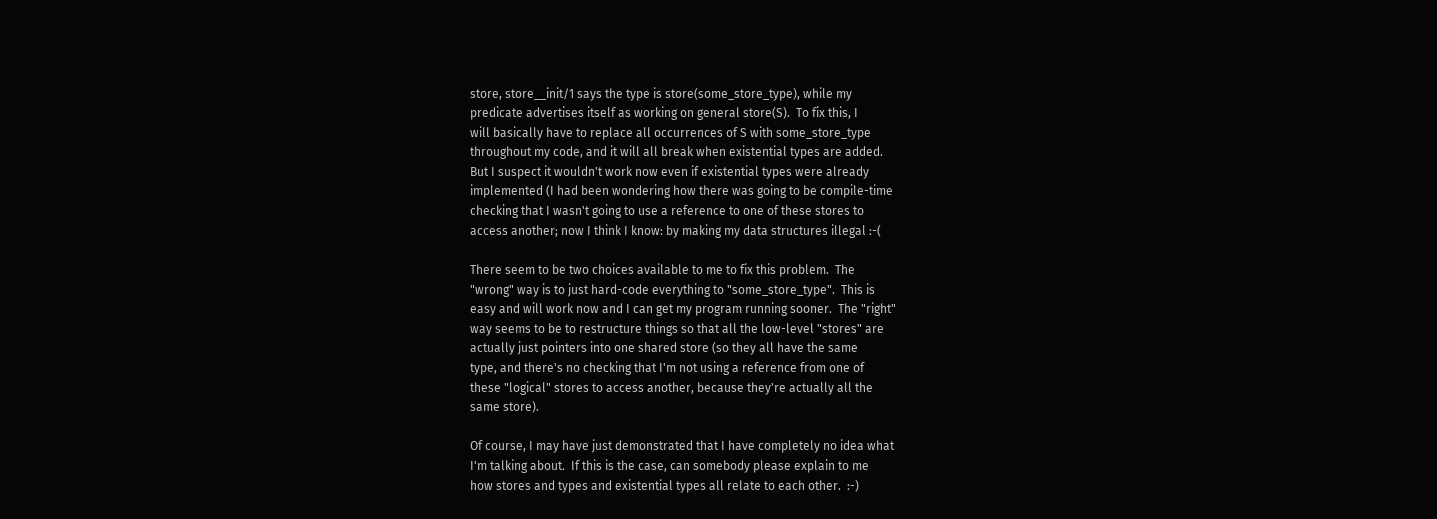store, store__init/1 says the type is store(some_store_type), while my
predicate advertises itself as working on general store(S).  To fix this, I
will basically have to replace all occurrences of S with some_store_type
throughout my code, and it will all break when existential types are added.
But I suspect it wouldn't work now even if existential types were already
implemented (I had been wondering how there was going to be compile-time
checking that I wasn't going to use a reference to one of these stores to
access another; now I think I know: by making my data structures illegal :-(

There seem to be two choices available to me to fix this problem.  The
"wrong" way is to just hard-code everything to "some_store_type".  This is
easy and will work now and I can get my program running sooner.  The "right"
way seems to be to restructure things so that all the low-level "stores" are
actually just pointers into one shared store (so they all have the same
type, and there's no checking that I'm not using a reference from one of
these "logical" stores to access another, because they're actually all the
same store).

Of course, I may have just demonstrated that I have completely no idea what
I'm talking about.  If this is the case, can somebody please explain to me
how stores and types and existential types all relate to each other.  :-)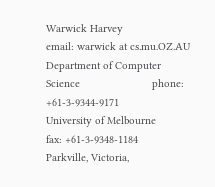Warwick Harvey                                    email: warwick at cs.mu.OZ.AU
Department of Computer Science                        phone: +61-3-9344-9171
University of Melbourne                                 fax: +61-3-9348-1184
Parkville, Victoria,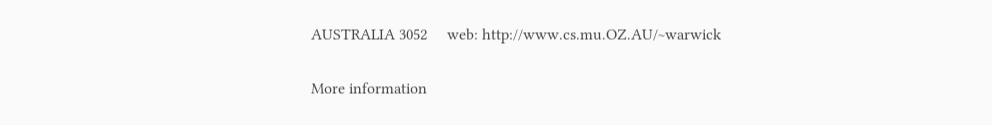AUSTRALIA 3052     web: http://www.cs.mu.OZ.AU/~warwick

More information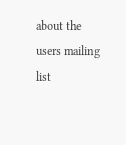about the users mailing list